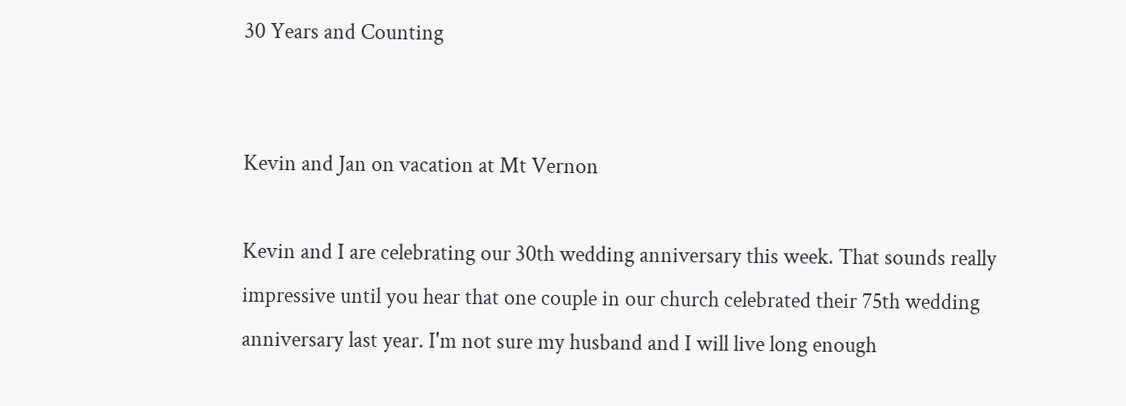30 Years and Counting


Kevin and Jan on vacation at Mt Vernon

Kevin and I are celebrating our 30th wedding anniversary this week. That sounds really impressive until you hear that one couple in our church celebrated their 75th wedding anniversary last year. I'm not sure my husband and I will live long enough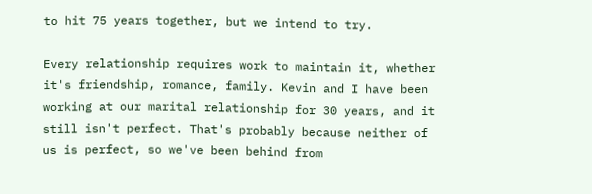to hit 75 years together, but we intend to try.

Every relationship requires work to maintain it, whether it's friendship, romance, family. Kevin and I have been working at our marital relationship for 30 years, and it still isn't perfect. That's probably because neither of us is perfect, so we've been behind from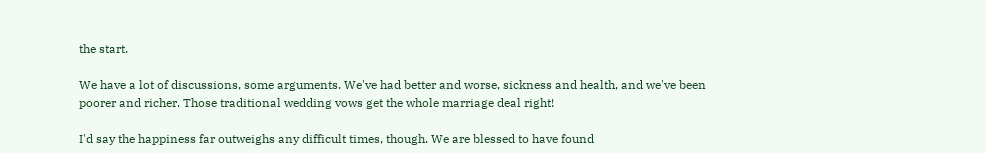the start.

We have a lot of discussions, some arguments. We've had better and worse, sickness and health, and we've been poorer and richer. Those traditional wedding vows get the whole marriage deal right!

I'd say the happiness far outweighs any difficult times, though. We are blessed to have found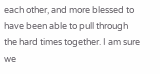each other, and more blessed to have been able to pull through the hard times together. I am sure we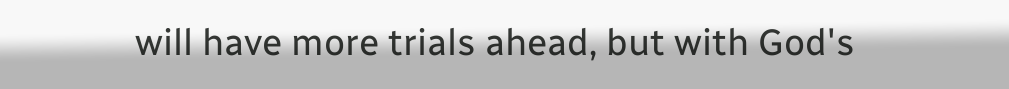will have more trials ahead, but with God's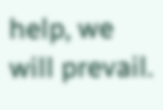help, we will prevail.